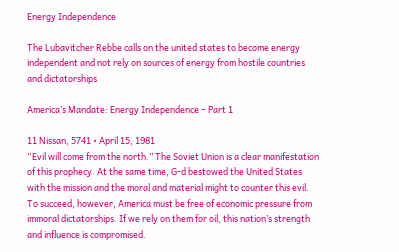Energy Independence

The Lubavitcher Rebbe calls on the united states to become energy independent and not rely on sources of energy from hostile countries and dictatorships

America’s Mandate: Energy Independence – Part 1

11 Nissan, 5741 • April 15, 1981
“Evil will come from the north.” The Soviet Union is a clear manifestation of this prophecy. At the same time, G-d bestowed the United States with the mission and the moral and material might to counter this evil. To succeed, however, America must be free of economic pressure from immoral dictatorships. If we rely on them for oil, this nation’s strength and influence is compromised.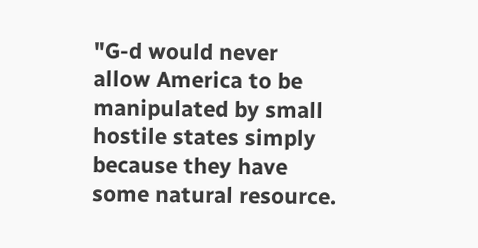"G-d would never allow America to be manipulated by small hostile states simply because they have some natural resource.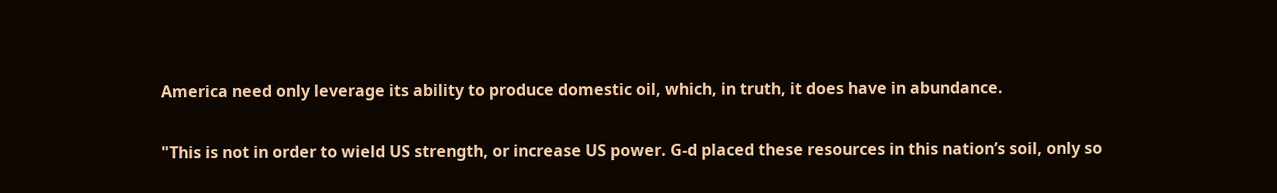America need only leverage its ability to produce domestic oil, which, in truth, it does have in abundance.

"This is not in order to wield US strength, or increase US power. G-d placed these resources in this nation’s soil, only so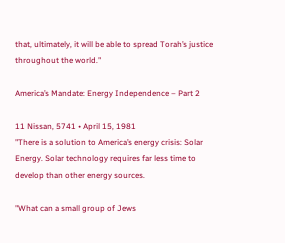that, ultimately, it will be able to spread Torah’s justice throughout the world."

America’s Mandate: Energy Independence – Part 2

11 Nissan, 5741 • April 15, 1981
"There is a solution to America’s energy crisis: Solar Energy. Solar technology requires far less time to develop than other energy sources.

"What can a small group of Jews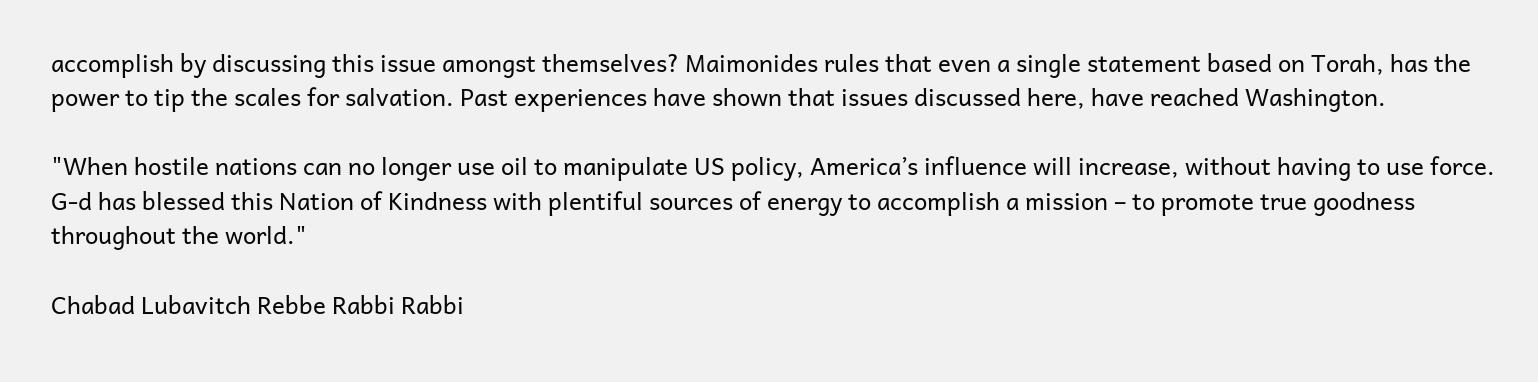accomplish by discussing this issue amongst themselves? Maimonides rules that even a single statement based on Torah, has the power to tip the scales for salvation. Past experiences have shown that issues discussed here, have reached Washington.

"When hostile nations can no longer use oil to manipulate US policy, America’s influence will increase, without having to use force. G-d has blessed this Nation of Kindness with plentiful sources of energy to accomplish a mission – to promote true goodness throughout the world."

Chabad Lubavitch Rebbe Rabbi Rabbi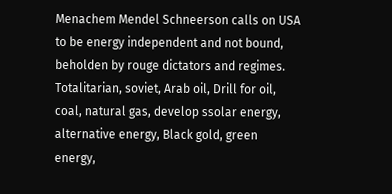Menachem Mendel Schneerson calls on USA to be energy independent and not bound, beholden by rouge dictators and regimes. Totalitarian, soviet, Arab oil, Drill for oil, coal, natural gas, develop ssolar energy, alternative energy, Black gold, green energy,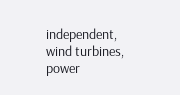independent, wind turbines, power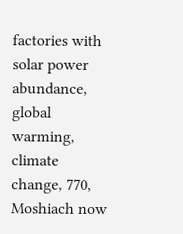factories with solar power abundance, global warming, climate change, 770, Moshiach now